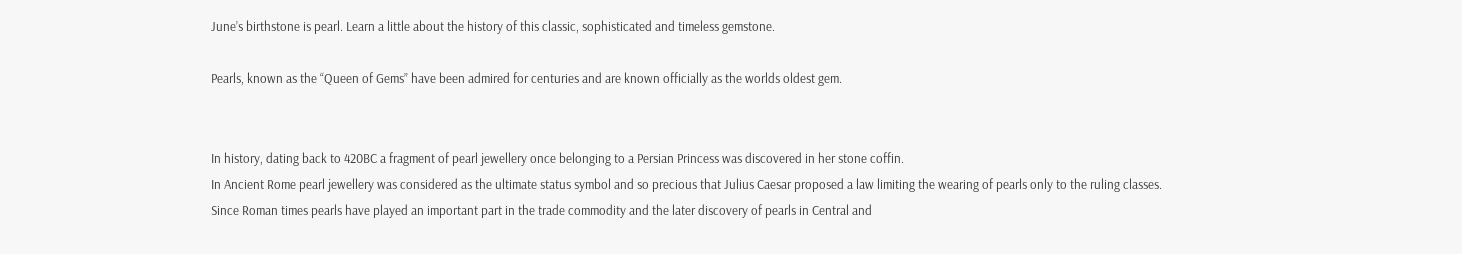June’s birthstone is pearl. Learn a little about the history of this classic, sophisticated and timeless gemstone.

Pearls, known as the “Queen of Gems” have been admired for centuries and are known officially as the worlds oldest gem.


In history, dating back to 420BC a fragment of pearl jewellery once belonging to a Persian Princess was discovered in her stone coffin.
In Ancient Rome pearl jewellery was considered as the ultimate status symbol and so precious that Julius Caesar proposed a law limiting the wearing of pearls only to the ruling classes.
Since Roman times pearls have played an important part in the trade commodity and the later discovery of pearls in Central and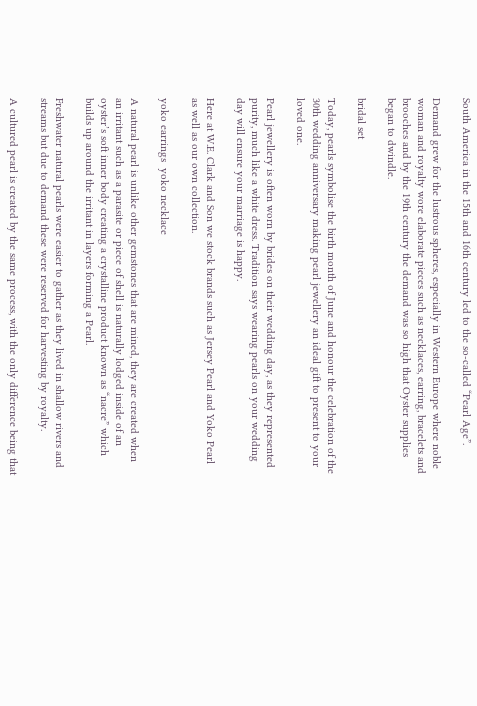South America in the 15th and 16th century led to the so-called “Pearl Age”.

Demand grew for the lustrous spheres, especially in Western Europe where noble woman and royalty wore elaborate pieces such as necklaces, earring, bracelets and brooches and by the 19th century the demand was so high that Oyster supplies began to dwindle.

bridal set

Today, pearls symbolise the birth month of June and honour the celebration of the 30th wedding anniversary making pearl jewellery an ideal gift to present to your loved one.

Pearl jewellery is often worn by brides on their wedding day, as they represented purity, much like a white dress. Tradition says wearing pearls on your wedding day will ensure your marriage is happy.

Here at W.E. Clark and Son we stock brands such as Jersey Pearl and Yoko Pearl as well as our own collection.

yoko earrings  yoko necklace

A natural pearl is unlike other gemstones that are mined, they are created when an irritant such as a parasite or piece of shell is naturally lodged inside of an oyster’s soft inner body creating a crystalline product known as “nacre” which builds up around the irritant in layers forming a Pearl.

Freshwater natural pearls were easier to gather as they lived in shallow rivers and streams but due to demand these were reserved for harvesting by royalty.

A cultured pearl is created by the same process, with the only difference being that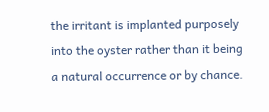the irritant is implanted purposely into the oyster rather than it being a natural occurrence or by chance.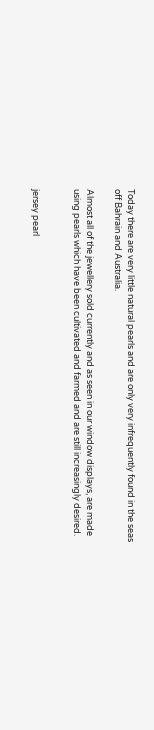Today there are very little natural pearls and are only very infrequently found in the seas off Bahrain and Australia.

Almost all of the jewellery sold currently and as seen in our window displays, are made using pearls which have been cultivated and farmed and are still increasingly desired.


jersey pearl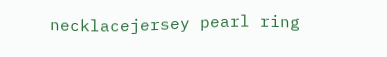necklacejersey pearl ring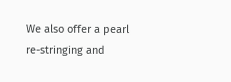We also offer a pearl re-stringing and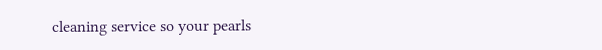cleaning service so your pearls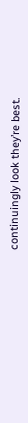continuingly look they’re best.